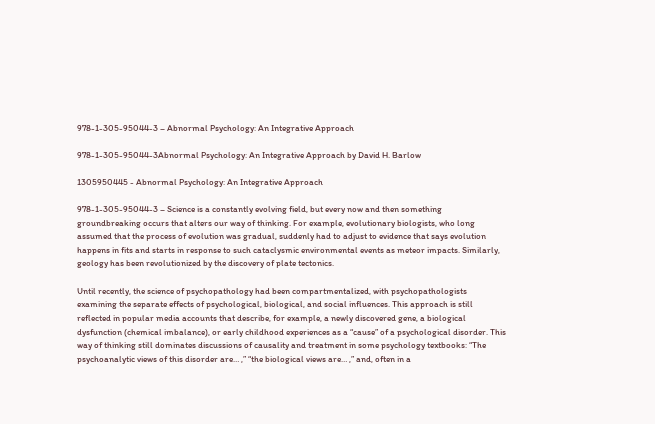978-1-305-95044-3 – Abnormal Psychology: An Integrative Approach

978-1-305-95044-3Abnormal Psychology: An Integrative Approach by David H. Barlow

1305950445 - Abnormal Psychology: An Integrative Approach

978-1-305-95044-3 – Science is a constantly evolving field, but every now and then something groundbreaking occurs that alters our way of thinking. For example, evolutionary biologists, who long assumed that the process of evolution was gradual, suddenly had to adjust to evidence that says evolution happens in fits and starts in response to such cataclysmic environmental events as meteor impacts. Similarly, geology has been revolutionized by the discovery of plate tectonics.

Until recently, the science of psychopathology had been compartmentalized, with psychopathologists examining the separate effects of psychological, biological, and social influences. This approach is still reflected in popular media accounts that describe, for example, a newly discovered gene, a biological dysfunction (chemical imbalance), or early childhood experiences as a “cause” of a psychological disorder. This way of thinking still dominates discussions of causality and treatment in some psychology textbooks: “The psychoanalytic views of this disorder are… ,” “the biological views are… ,” and, often in a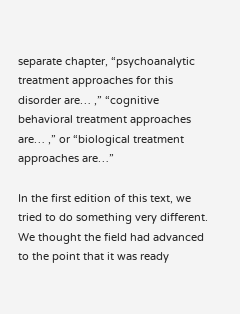separate chapter, “psychoanalytic treatment approaches for this disorder are… ,” “cognitive behavioral treatment approaches are… ,” or “biological treatment approaches are…”

In the first edition of this text, we tried to do something very different. We thought the field had advanced to the point that it was ready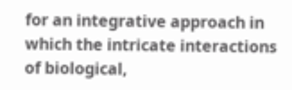for an integrative approach in which the intricate interactions of biological,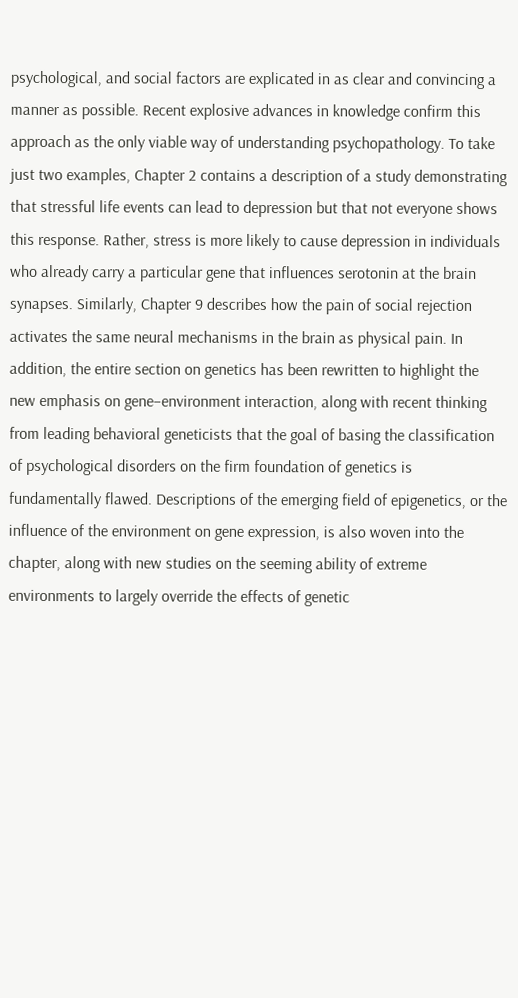psychological, and social factors are explicated in as clear and convincing a manner as possible. Recent explosive advances in knowledge confirm this approach as the only viable way of understanding psychopathology. To take just two examples, Chapter 2 contains a description of a study demonstrating that stressful life events can lead to depression but that not everyone shows this response. Rather, stress is more likely to cause depression in individuals who already carry a particular gene that influences serotonin at the brain synapses. Similarly, Chapter 9 describes how the pain of social rejection activates the same neural mechanisms in the brain as physical pain. In addition, the entire section on genetics has been rewritten to highlight the new emphasis on gene–environment interaction, along with recent thinking from leading behavioral geneticists that the goal of basing the classification of psychological disorders on the firm foundation of genetics is fundamentally flawed. Descriptions of the emerging field of epigenetics, or the influence of the environment on gene expression, is also woven into the chapter, along with new studies on the seeming ability of extreme environments to largely override the effects of genetic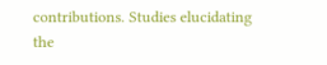contributions. Studies elucidating the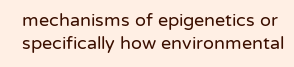mechanisms of epigenetics or specifically how environmental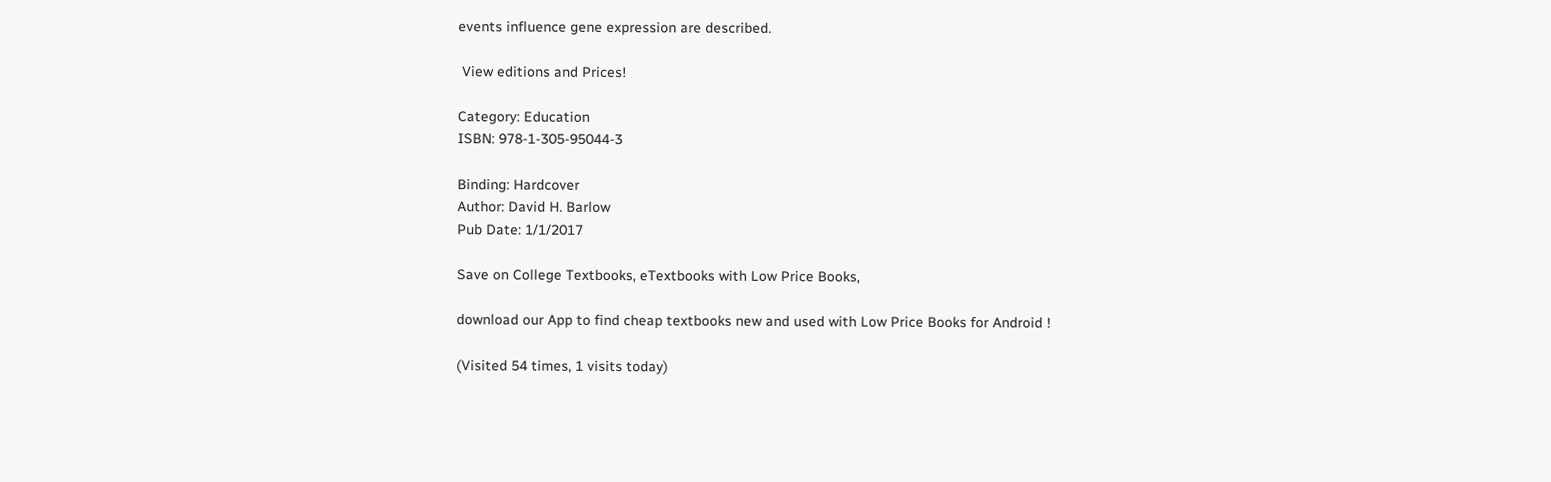events influence gene expression are described.

 View editions and Prices!

Category: Education
ISBN: 978-1-305-95044-3

Binding: Hardcover
Author: David H. Barlow
Pub Date: 1/1/2017

Save on College Textbooks, eTextbooks with Low Price Books,

download our App to find cheap textbooks new and used with Low Price Books for Android !

(Visited 54 times, 1 visits today)